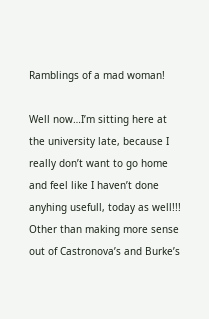Ramblings of a mad woman!

Well now…I’m sitting here at the university late, because I really don’t want to go home and feel like I haven’t done anyhing usefull, today as well!!! Other than making more sense out of Castronova’s and Burke’s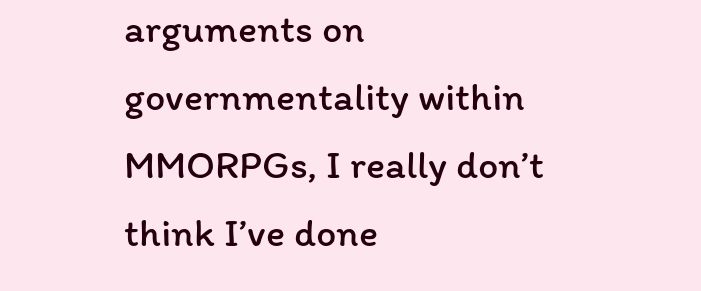arguments on governmentality within MMORPGs, I really don’t think I’ve done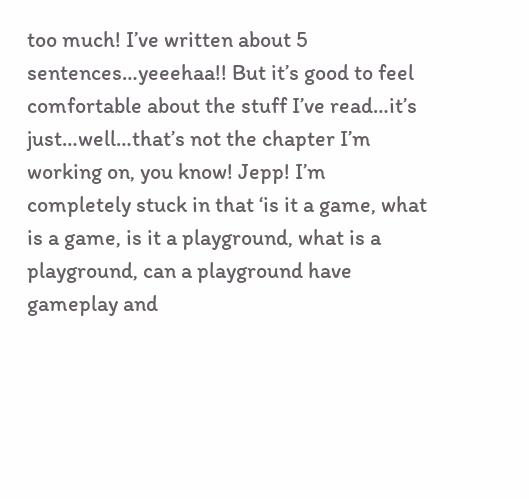too much! I’ve written about 5 sentences…yeeehaa!! But it’s good to feel comfortable about the stuff I’ve read…it’s just…well…that’s not the chapter I’m working on, you know! Jepp! I’m completely stuck in that ‘is it a game, what is a game, is it a playground, what is a playground, can a playground have gameplay and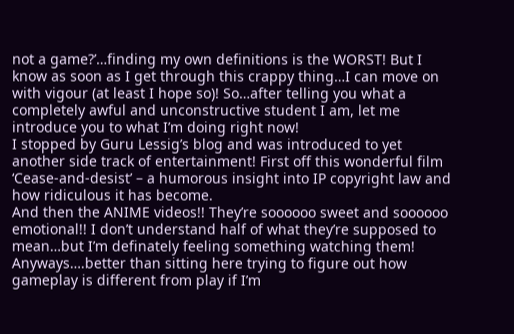not a game?’…finding my own definitions is the WORST! But I know as soon as I get through this crappy thing…I can move on with vigour (at least I hope so)! So…after telling you what a completely awful and unconstructive student I am, let me introduce you to what I’m doing right now!
I stopped by Guru Lessig’s blog and was introduced to yet another side track of entertainment! First off this wonderful film ‘Cease-and-desist’ – a humorous insight into IP copyright law and how ridiculous it has become.
And then the ANIME videos!! They’re soooooo sweet and soooooo emotional!! I don’t understand half of what they’re supposed to mean…but I’m definately feeling something watching them! Anyways….better than sitting here trying to figure out how gameplay is different from play if I’m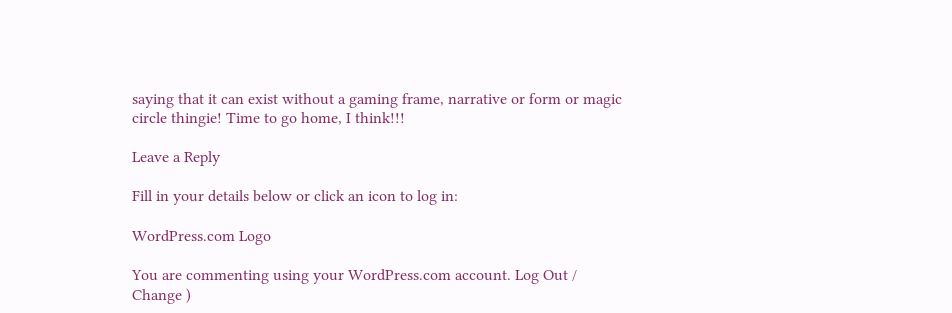saying that it can exist without a gaming frame, narrative or form or magic circle thingie! Time to go home, I think!!!

Leave a Reply

Fill in your details below or click an icon to log in:

WordPress.com Logo

You are commenting using your WordPress.com account. Log Out /  Change )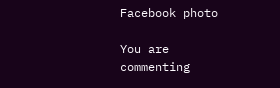Facebook photo

You are commenting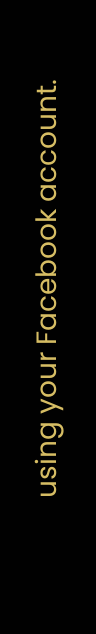using your Facebook account.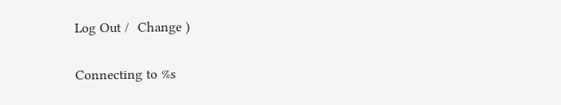Log Out /  Change )

Connecting to %s